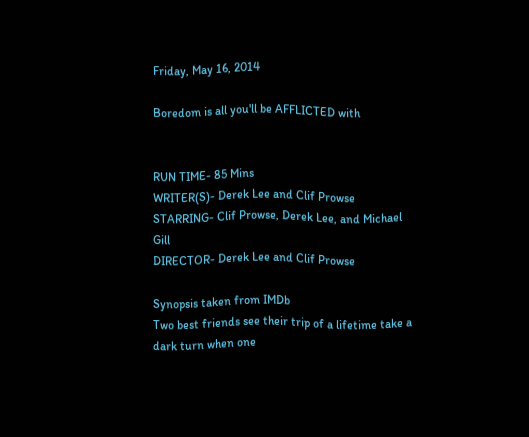Friday, May 16, 2014

Boredom is all you'll be AFFLICTED with


RUN TIME- 85 Mins
WRITER(S)- Derek Lee and Clif Prowse
STARRING- Clif Prowse, Derek Lee, and Michael Gill
DIRECTOR- Derek Lee and Clif Prowse

Synopsis taken from IMDb
Two best friends see their trip of a lifetime take a dark turn when one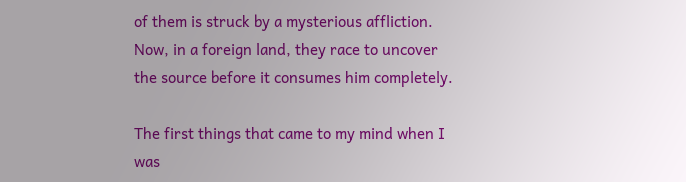of them is struck by a mysterious affliction. Now, in a foreign land, they race to uncover the source before it consumes him completely.

The first things that came to my mind when I was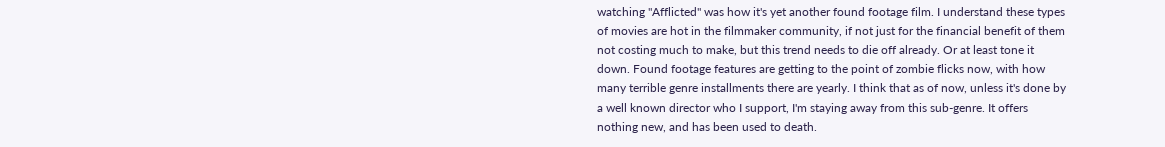watching "Afflicted" was how it's yet another found footage film. I understand these types of movies are hot in the filmmaker community, if not just for the financial benefit of them not costing much to make, but this trend needs to die off already. Or at least tone it down. Found footage features are getting to the point of zombie flicks now, with how many terrible genre installments there are yearly. I think that as of now, unless it's done by a well known director who I support, I'm staying away from this sub-genre. It offers nothing new, and has been used to death.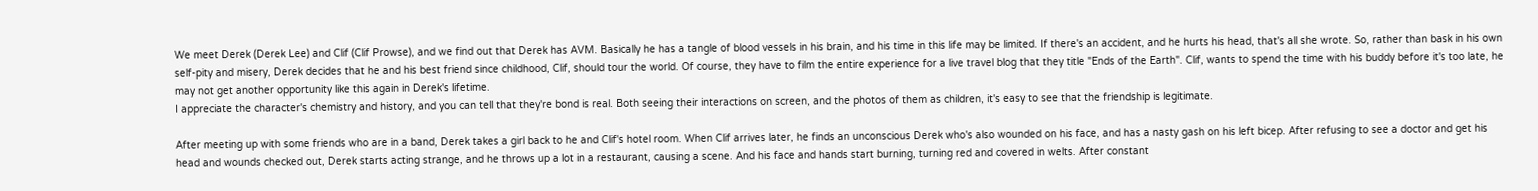We meet Derek (Derek Lee) and Clif (Clif Prowse), and we find out that Derek has AVM. Basically he has a tangle of blood vessels in his brain, and his time in this life may be limited. If there's an accident, and he hurts his head, that's all she wrote. So, rather than bask in his own self-pity and misery, Derek decides that he and his best friend since childhood, Clif, should tour the world. Of course, they have to film the entire experience for a live travel blog that they title "Ends of the Earth". Clif, wants to spend the time with his buddy before it's too late, he may not get another opportunity like this again in Derek's lifetime.
I appreciate the character's chemistry and history, and you can tell that they're bond is real. Both seeing their interactions on screen, and the photos of them as children, it's easy to see that the friendship is legitimate.

After meeting up with some friends who are in a band, Derek takes a girl back to he and Clif's hotel room. When Clif arrives later, he finds an unconscious Derek who's also wounded on his face, and has a nasty gash on his left bicep. After refusing to see a doctor and get his head and wounds checked out, Derek starts acting strange, and he throws up a lot in a restaurant, causing a scene. And his face and hands start burning, turning red and covered in welts. After constant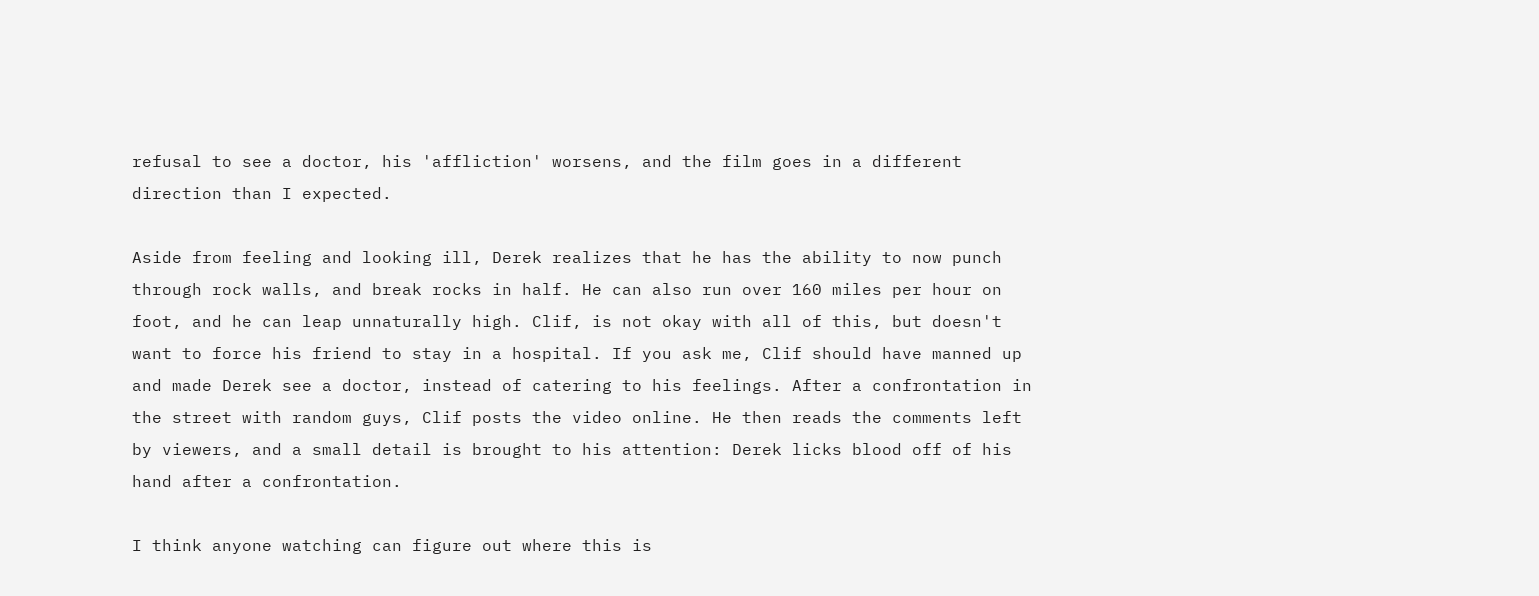refusal to see a doctor, his 'affliction' worsens, and the film goes in a different direction than I expected.

Aside from feeling and looking ill, Derek realizes that he has the ability to now punch through rock walls, and break rocks in half. He can also run over 160 miles per hour on foot, and he can leap unnaturally high. Clif, is not okay with all of this, but doesn't want to force his friend to stay in a hospital. If you ask me, Clif should have manned up and made Derek see a doctor, instead of catering to his feelings. After a confrontation in the street with random guys, Clif posts the video online. He then reads the comments left by viewers, and a small detail is brought to his attention: Derek licks blood off of his hand after a confrontation.

I think anyone watching can figure out where this is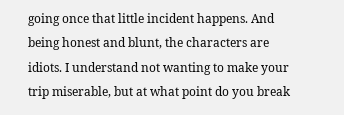going once that little incident happens. And being honest and blunt, the characters are idiots. I understand not wanting to make your trip miserable, but at what point do you break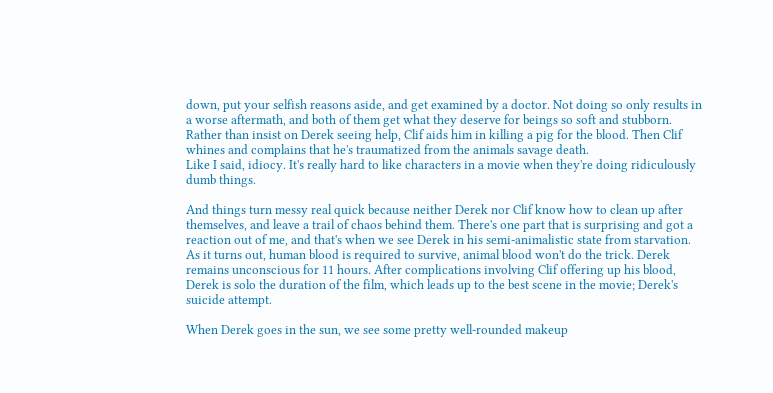down, put your selfish reasons aside, and get examined by a doctor. Not doing so only results in a worse aftermath, and both of them get what they deserve for beings so soft and stubborn. Rather than insist on Derek seeing help, Clif aids him in killing a pig for the blood. Then Clif whines and complains that he's traumatized from the animals savage death.
Like I said, idiocy. It's really hard to like characters in a movie when they're doing ridiculously dumb things.

And things turn messy real quick because neither Derek nor Clif know how to clean up after themselves, and leave a trail of chaos behind them. There's one part that is surprising and got a reaction out of me, and that's when we see Derek in his semi-animalistic state from starvation. As it turns out, human blood is required to survive, animal blood won't do the trick. Derek remains unconscious for 11 hours. After complications involving Clif offering up his blood, Derek is solo the duration of the film, which leads up to the best scene in the movie; Derek's suicide attempt.

When Derek goes in the sun, we see some pretty well-rounded makeup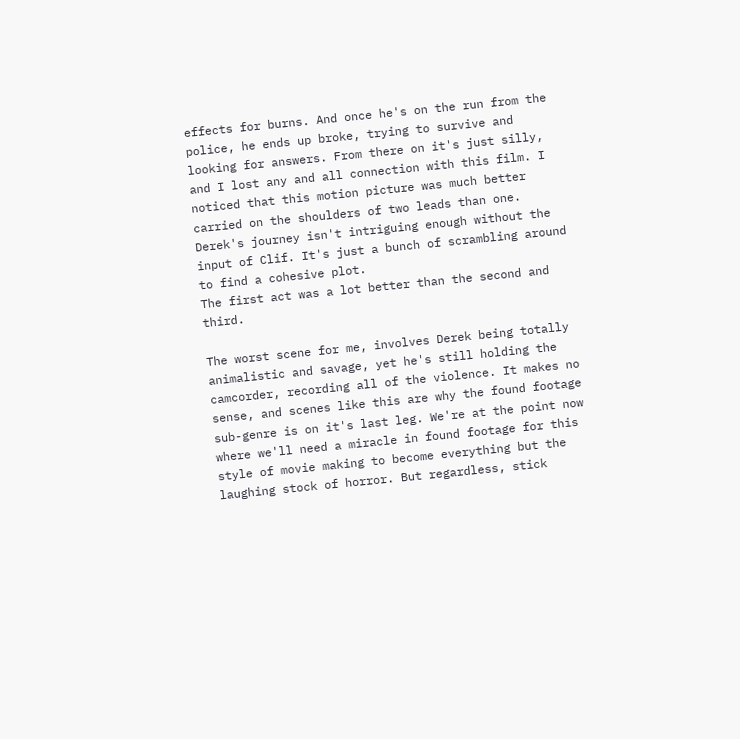effects for burns. And once he's on the run from the police, he ends up broke, trying to survive and looking for answers. From there on it's just silly, and I lost any and all connection with this film. I noticed that this motion picture was much better carried on the shoulders of two leads than one. Derek's journey isn't intriguing enough without the input of Clif. It's just a bunch of scrambling around to find a cohesive plot.
The first act was a lot better than the second and third.

The worst scene for me, involves Derek being totally animalistic and savage, yet he's still holding the camcorder, recording all of the violence. It makes no sense, and scenes like this are why the found footage sub-genre is on it's last leg. We're at the point now where we'll need a miracle in found footage for this style of movie making to become everything but the laughing stock of horror. But regardless, stick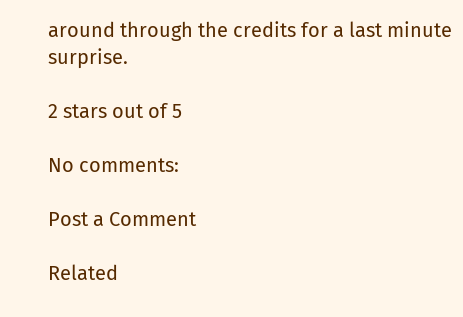around through the credits for a last minute surprise.

2 stars out of 5

No comments:

Post a Comment

Related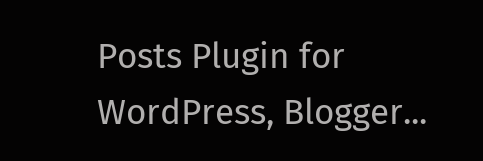Posts Plugin for WordPress, Blogger...